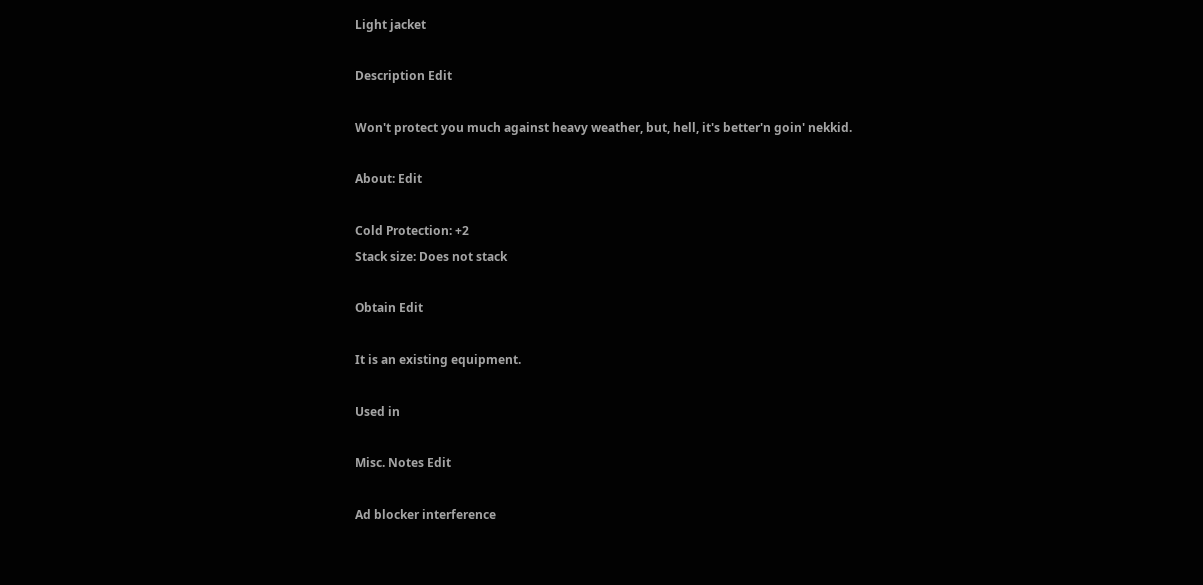Light jacket

Description Edit

Won't protect you much against heavy weather, but, hell, it's better'n goin' nekkid.

About: Edit

Cold Protection: +2
Stack size: Does not stack

Obtain Edit

It is an existing equipment.

Used in

Misc. Notes Edit

Ad blocker interference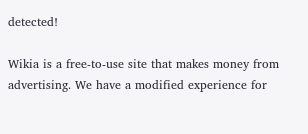detected!

Wikia is a free-to-use site that makes money from advertising. We have a modified experience for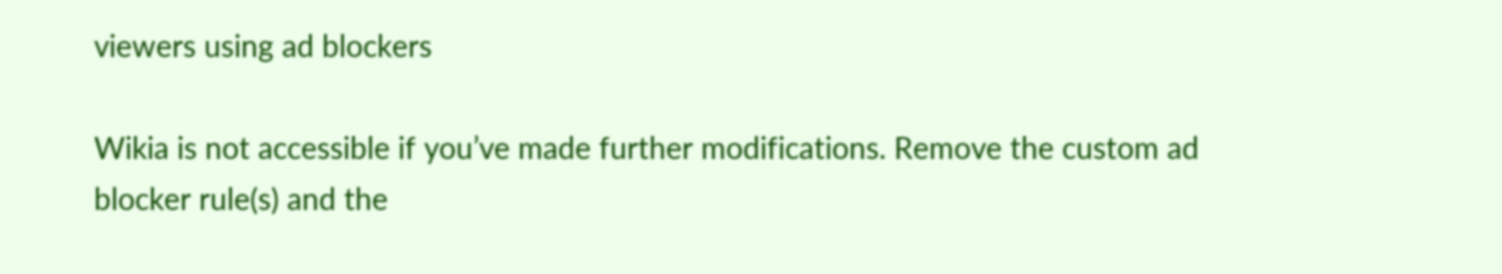viewers using ad blockers

Wikia is not accessible if you’ve made further modifications. Remove the custom ad blocker rule(s) and the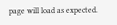page will load as expected.